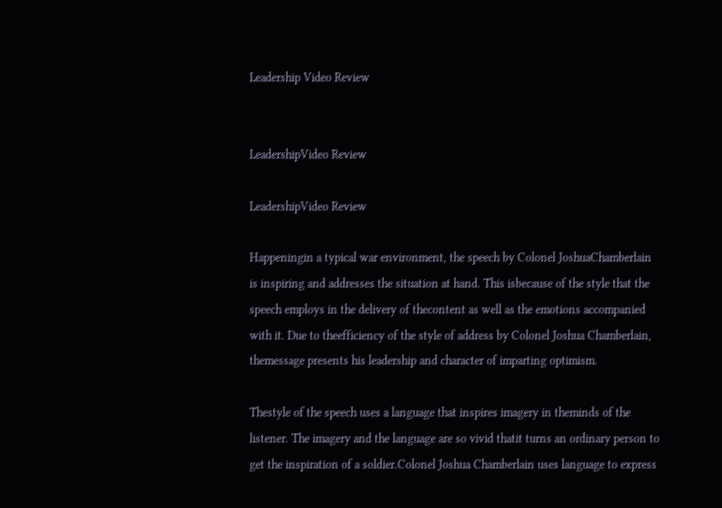Leadership Video Review


LeadershipVideo Review

LeadershipVideo Review

Happeningin a typical war environment, the speech by Colonel JoshuaChamberlain is inspiring and addresses the situation at hand. This isbecause of the style that the speech employs in the delivery of thecontent as well as the emotions accompanied with it. Due to theefficiency of the style of address by Colonel Joshua Chamberlain, themessage presents his leadership and character of imparting optimism.

Thestyle of the speech uses a language that inspires imagery in theminds of the listener. The imagery and the language are so vivid thatit turns an ordinary person to get the inspiration of a soldier.Colonel Joshua Chamberlain uses language to express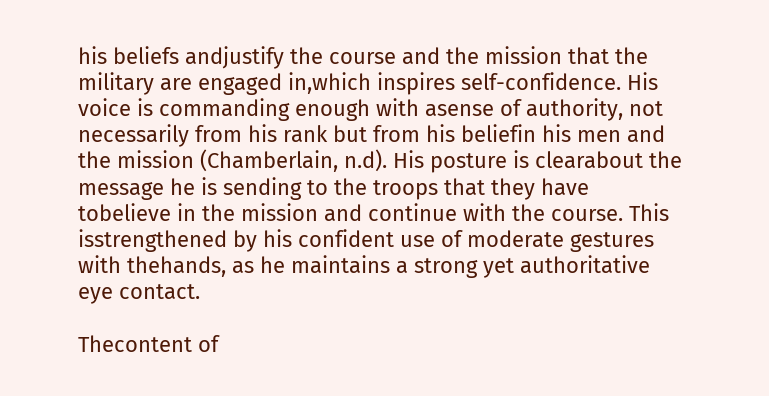his beliefs andjustify the course and the mission that the military are engaged in,which inspires self-confidence. His voice is commanding enough with asense of authority, not necessarily from his rank but from his beliefin his men and the mission (Chamberlain, n.d). His posture is clearabout the message he is sending to the troops that they have tobelieve in the mission and continue with the course. This isstrengthened by his confident use of moderate gestures with thehands, as he maintains a strong yet authoritative eye contact.

Thecontent of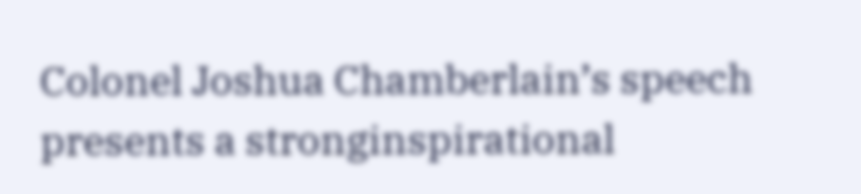Colonel Joshua Chamberlain’s speech presents a stronginspirational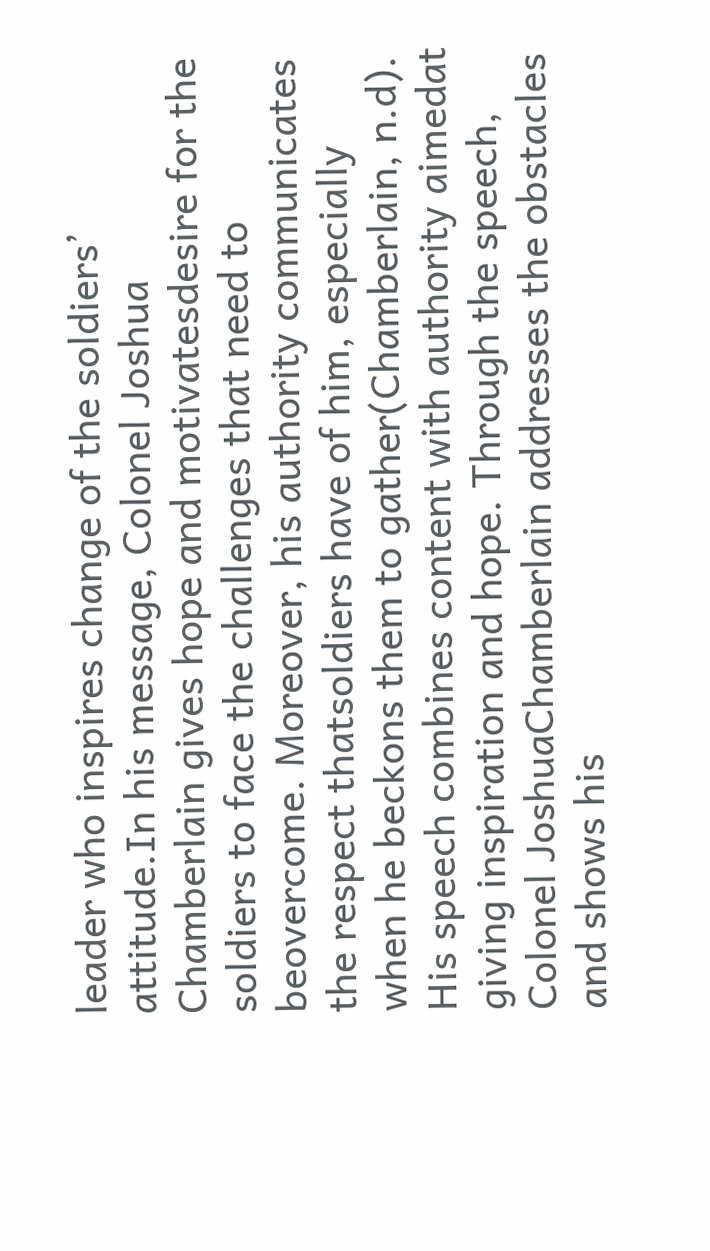leader who inspires change of the soldiers’ attitude.In his message, Colonel Joshua Chamberlain gives hope and motivatesdesire for the soldiers to face the challenges that need to beovercome. Moreover, his authority communicates the respect thatsoldiers have of him, especially when he beckons them to gather(Chamberlain, n.d). His speech combines content with authority aimedat giving inspiration and hope. Through the speech, Colonel JoshuaChamberlain addresses the obstacles and shows his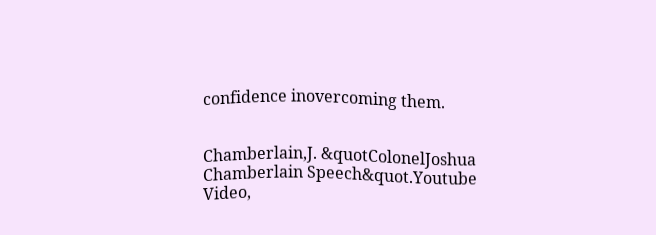confidence inovercoming them.


Chamberlain,J. &quotColonelJoshua Chamberlain Speech&quot.Youtube Video,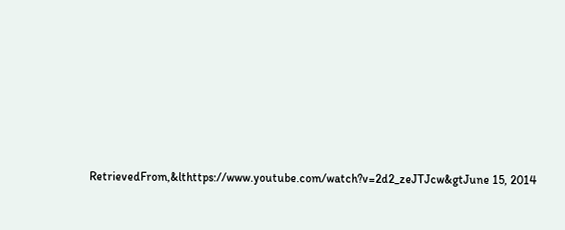RetrievedFrom,&lthttps://www.youtube.com/watch?v=2d2_zeJTJcw&gtJune 15, 2014